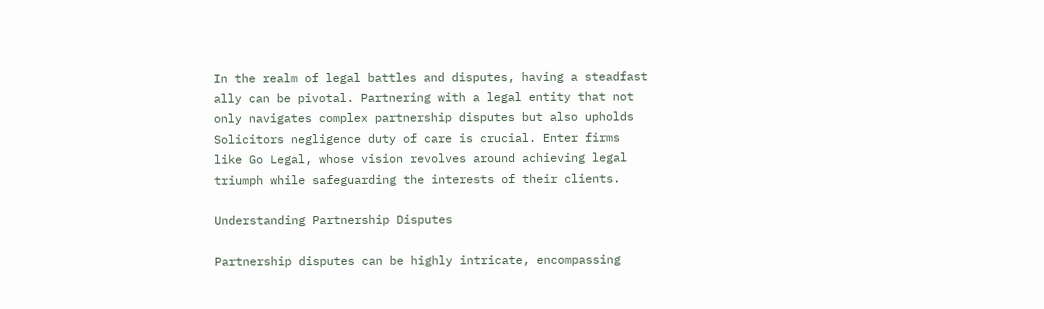In the realm of legal battles and disputes, having a steadfast ally can be pivotal. Partnering with a legal entity that not only navigates complex partnership disputes but also upholds Solicitors negligence duty of care is crucial. Enter firms like Go Legal, whose vision revolves around achieving legal triumph while safeguarding the interests of their clients.

Understanding Partnership Disputes

Partnership disputes can be highly intricate, encompassing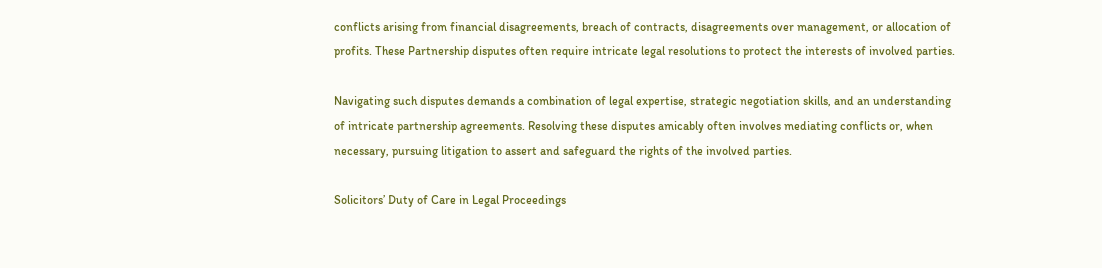conflicts arising from financial disagreements, breach of contracts, disagreements over management, or allocation of profits. These Partnership disputes often require intricate legal resolutions to protect the interests of involved parties.

Navigating such disputes demands a combination of legal expertise, strategic negotiation skills, and an understanding of intricate partnership agreements. Resolving these disputes amicably often involves mediating conflicts or, when necessary, pursuing litigation to assert and safeguard the rights of the involved parties.

Solicitors’ Duty of Care in Legal Proceedings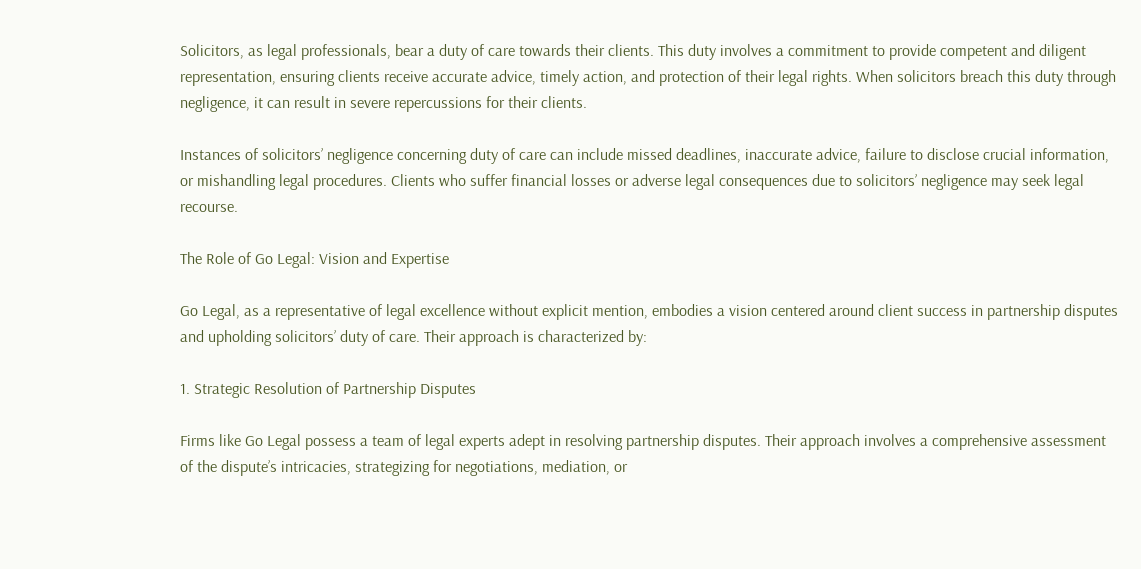Solicitors, as legal professionals, bear a duty of care towards their clients. This duty involves a commitment to provide competent and diligent representation, ensuring clients receive accurate advice, timely action, and protection of their legal rights. When solicitors breach this duty through negligence, it can result in severe repercussions for their clients.

Instances of solicitors’ negligence concerning duty of care can include missed deadlines, inaccurate advice, failure to disclose crucial information, or mishandling legal procedures. Clients who suffer financial losses or adverse legal consequences due to solicitors’ negligence may seek legal recourse.

The Role of Go Legal: Vision and Expertise

Go Legal, as a representative of legal excellence without explicit mention, embodies a vision centered around client success in partnership disputes and upholding solicitors’ duty of care. Their approach is characterized by:

1. Strategic Resolution of Partnership Disputes

Firms like Go Legal possess a team of legal experts adept in resolving partnership disputes. Their approach involves a comprehensive assessment of the dispute’s intricacies, strategizing for negotiations, mediation, or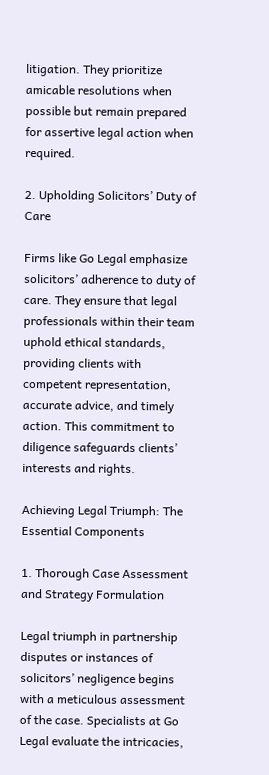litigation. They prioritize amicable resolutions when possible but remain prepared for assertive legal action when required.

2. Upholding Solicitors’ Duty of Care

Firms like Go Legal emphasize solicitors’ adherence to duty of care. They ensure that legal professionals within their team uphold ethical standards, providing clients with competent representation, accurate advice, and timely action. This commitment to diligence safeguards clients’ interests and rights.

Achieving Legal Triumph: The Essential Components

1. Thorough Case Assessment and Strategy Formulation

Legal triumph in partnership disputes or instances of solicitors’ negligence begins with a meticulous assessment of the case. Specialists at Go Legal evaluate the intricacies,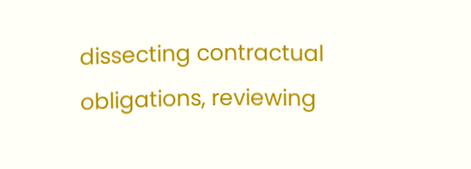dissecting contractual obligations, reviewing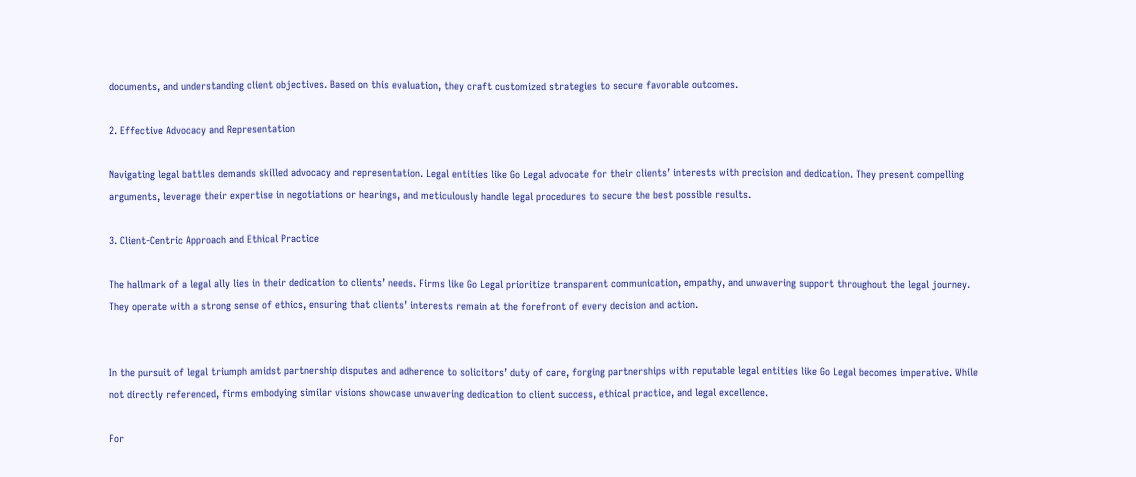documents, and understanding client objectives. Based on this evaluation, they craft customized strategies to secure favorable outcomes.

2. Effective Advocacy and Representation

Navigating legal battles demands skilled advocacy and representation. Legal entities like Go Legal advocate for their clients’ interests with precision and dedication. They present compelling arguments, leverage their expertise in negotiations or hearings, and meticulously handle legal procedures to secure the best possible results.

3. Client-Centric Approach and Ethical Practice

The hallmark of a legal ally lies in their dedication to clients’ needs. Firms like Go Legal prioritize transparent communication, empathy, and unwavering support throughout the legal journey. They operate with a strong sense of ethics, ensuring that clients’ interests remain at the forefront of every decision and action.


In the pursuit of legal triumph amidst partnership disputes and adherence to solicitors’ duty of care, forging partnerships with reputable legal entities like Go Legal becomes imperative. While not directly referenced, firms embodying similar visions showcase unwavering dedication to client success, ethical practice, and legal excellence.

For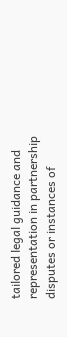tailored legal guidance and representation in partnership disputes or instances of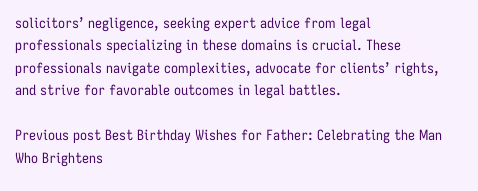solicitors’ negligence, seeking expert advice from legal professionals specializing in these domains is crucial. These professionals navigate complexities, advocate for clients’ rights, and strive for favorable outcomes in legal battles.

Previous post Best Birthday Wishes for Father: Celebrating the Man Who Brightens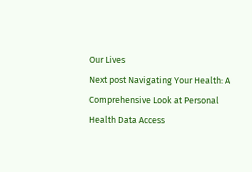Our Lives
Next post Navigating Your Health: A Comprehensive Look at Personal Health Data Access